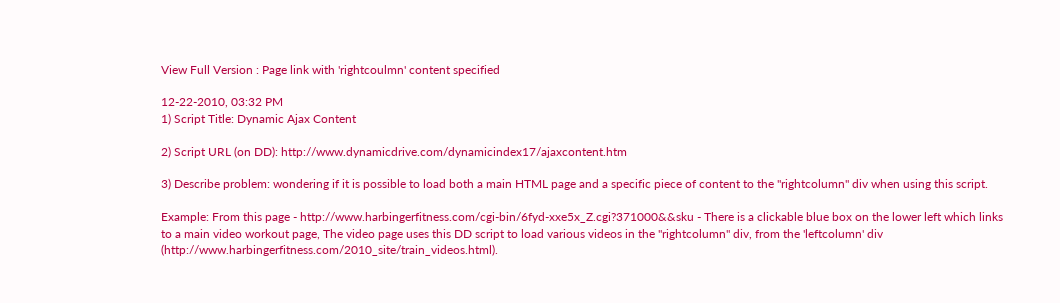View Full Version : Page link with 'rightcoulmn' content specified

12-22-2010, 03:32 PM
1) Script Title: Dynamic Ajax Content

2) Script URL (on DD): http://www.dynamicdrive.com/dynamicindex17/ajaxcontent.htm

3) Describe problem: wondering if it is possible to load both a main HTML page and a specific piece of content to the "rightcolumn" div when using this script.

Example: From this page - http://www.harbingerfitness.com/cgi-bin/6fyd-xxe5x_Z.cgi?371000&&sku - There is a clickable blue box on the lower left which links to a main video workout page, The video page uses this DD script to load various videos in the "rightcolumn" div, from the 'leftcolumn' div (http://www.harbingerfitness.com/2010_site/train_videos.html).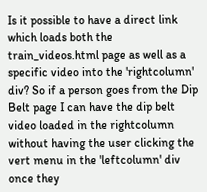Is it possible to have a direct link which loads both the train_videos.html page as well as a specific video into the 'rightcolumn' div? So if a person goes from the Dip Belt page I can have the dip belt video loaded in the rightcolumn without having the user clicking the vert menu in the 'leftcolumn' div once they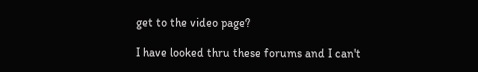get to the video page?

I have looked thru these forums and I can't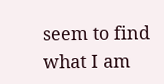seem to find what I am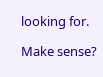looking for.

Make sense?